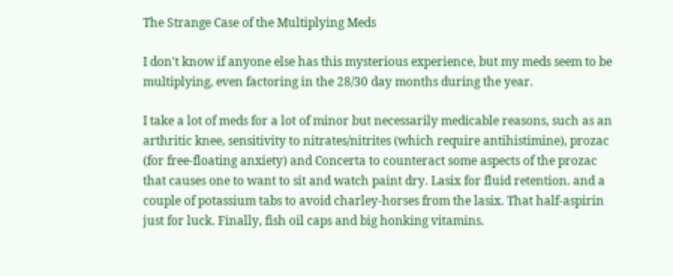The Strange Case of the Multiplying Meds

I don't know if anyone else has this mysterious experience, but my meds seem to be multiplying, even factoring in the 28/30 day months during the year.

I take a lot of meds for a lot of minor but necessarily medicable reasons, such as an arthritic knee, sensitivity to nitrates/nitrites (which require antihistimine), prozac (for free-floating anxiety) and Concerta to counteract some aspects of the prozac that causes one to want to sit and watch paint dry. Lasix for fluid retention. and a couple of potassium tabs to avoid charley-horses from the lasix. That half-aspirin just for luck. Finally, fish oil caps and big honking vitamins.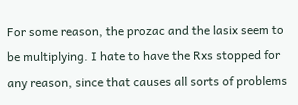For some reason, the prozac and the lasix seem to be multiplying. I hate to have the Rxs stopped for any reason, since that causes all sorts of problems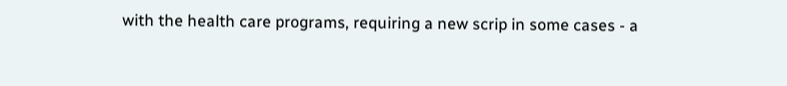with the health care programs, requiring a new scrip in some cases - a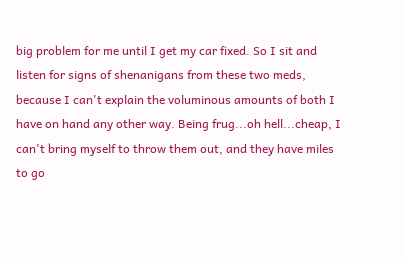big problem for me until I get my car fixed. So I sit and listen for signs of shenanigans from these two meds, because I can't explain the voluminous amounts of both I have on hand any other way. Being frug...oh hell...cheap, I can't bring myself to throw them out, and they have miles to go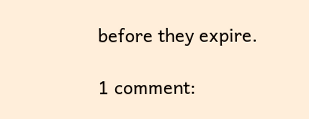before they expire.

1 comment: